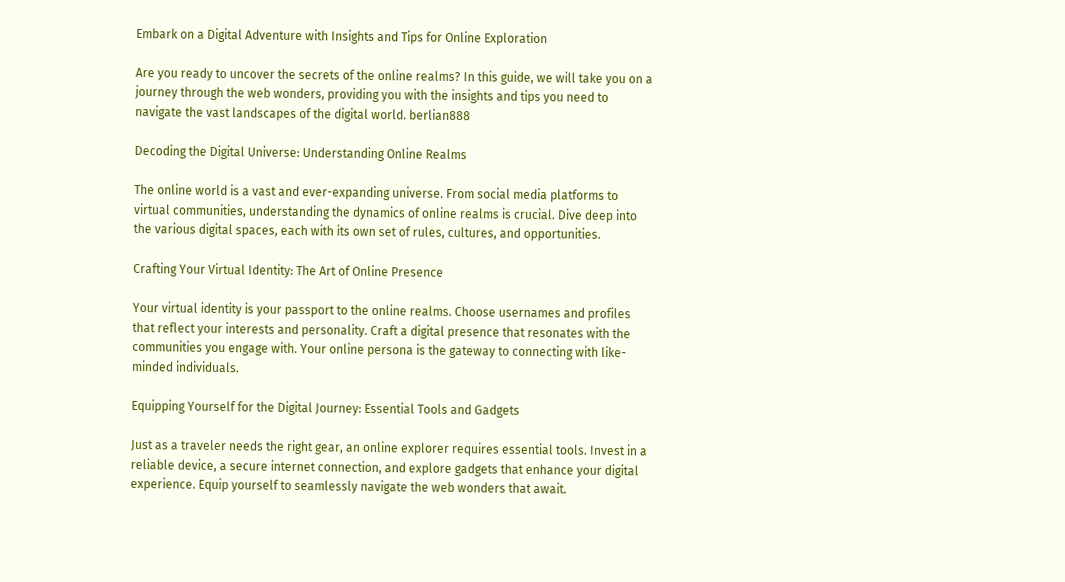Embark on a Digital Adventure with Insights and Tips for Online Exploration

Are you ready to uncover the secrets of the online realms? In this guide, we will take you on a journey through the web wonders, providing you with the insights and tips you need to navigate the vast landscapes of the digital world. berlian888

Decoding the Digital Universe: Understanding Online Realms

The online world is a vast and ever-expanding universe. From social media platforms to virtual communities, understanding the dynamics of online realms is crucial. Dive deep into the various digital spaces, each with its own set of rules, cultures, and opportunities.

Crafting Your Virtual Identity: The Art of Online Presence

Your virtual identity is your passport to the online realms. Choose usernames and profiles that reflect your interests and personality. Craft a digital presence that resonates with the communities you engage with. Your online persona is the gateway to connecting with like-minded individuals.

Equipping Yourself for the Digital Journey: Essential Tools and Gadgets

Just as a traveler needs the right gear, an online explorer requires essential tools. Invest in a reliable device, a secure internet connection, and explore gadgets that enhance your digital experience. Equip yourself to seamlessly navigate the web wonders that await.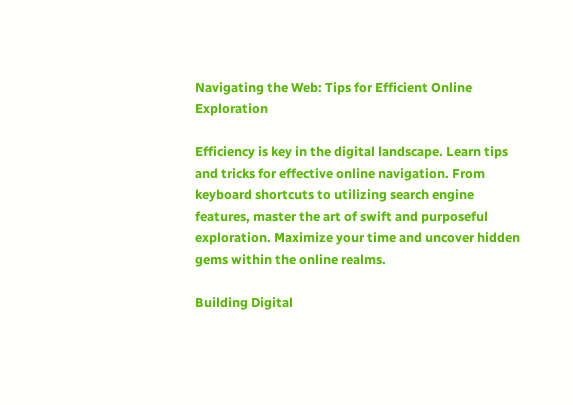Navigating the Web: Tips for Efficient Online Exploration

Efficiency is key in the digital landscape. Learn tips and tricks for effective online navigation. From keyboard shortcuts to utilizing search engine features, master the art of swift and purposeful exploration. Maximize your time and uncover hidden gems within the online realms.

Building Digital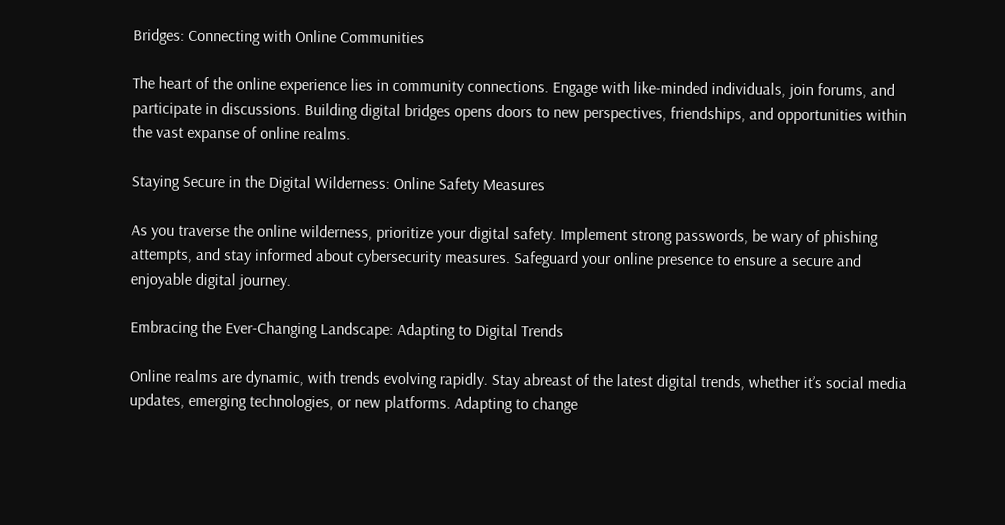Bridges: Connecting with Online Communities

The heart of the online experience lies in community connections. Engage with like-minded individuals, join forums, and participate in discussions. Building digital bridges opens doors to new perspectives, friendships, and opportunities within the vast expanse of online realms.

Staying Secure in the Digital Wilderness: Online Safety Measures

As you traverse the online wilderness, prioritize your digital safety. Implement strong passwords, be wary of phishing attempts, and stay informed about cybersecurity measures. Safeguard your online presence to ensure a secure and enjoyable digital journey.

Embracing the Ever-Changing Landscape: Adapting to Digital Trends

Online realms are dynamic, with trends evolving rapidly. Stay abreast of the latest digital trends, whether it’s social media updates, emerging technologies, or new platforms. Adapting to change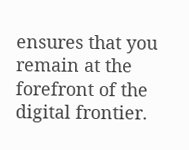ensures that you remain at the forefront of the digital frontier.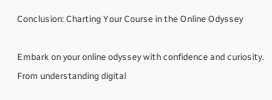Conclusion: Charting Your Course in the Online Odyssey

Embark on your online odyssey with confidence and curiosity. From understanding digital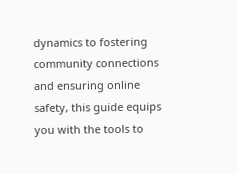dynamics to fostering community connections and ensuring online safety, this guide equips you with the tools to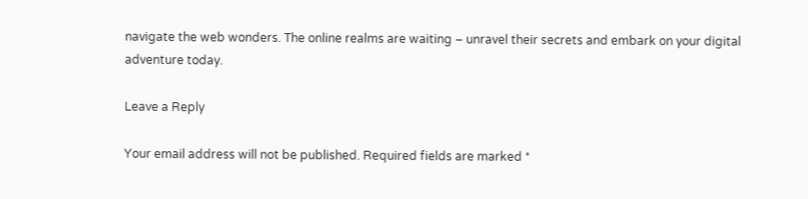navigate the web wonders. The online realms are waiting – unravel their secrets and embark on your digital adventure today.

Leave a Reply

Your email address will not be published. Required fields are marked *